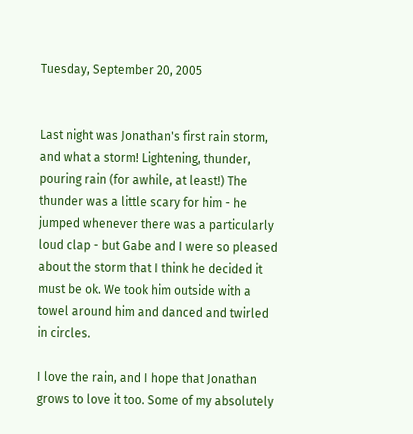Tuesday, September 20, 2005


Last night was Jonathan's first rain storm, and what a storm! Lightening, thunder, pouring rain (for awhile, at least!) The thunder was a little scary for him - he jumped whenever there was a particularly loud clap - but Gabe and I were so pleased about the storm that I think he decided it must be ok. We took him outside with a towel around him and danced and twirled in circles.

I love the rain, and I hope that Jonathan grows to love it too. Some of my absolutely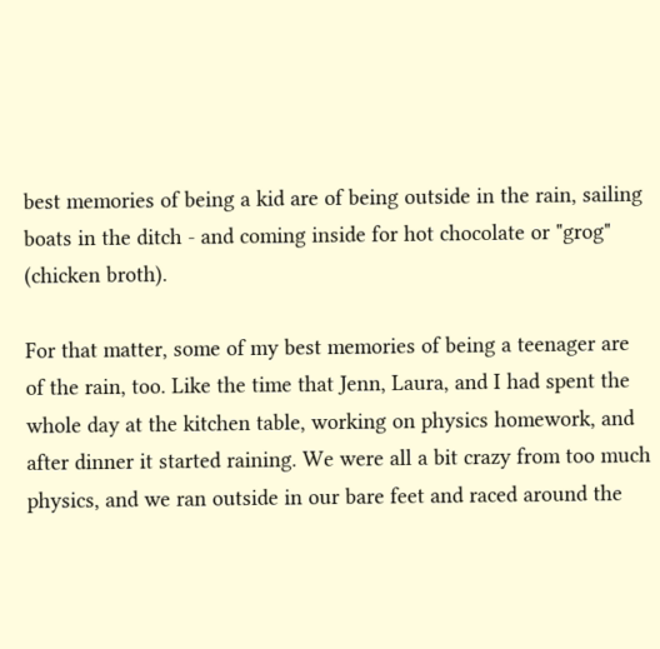best memories of being a kid are of being outside in the rain, sailing boats in the ditch - and coming inside for hot chocolate or "grog" (chicken broth).

For that matter, some of my best memories of being a teenager are of the rain, too. Like the time that Jenn, Laura, and I had spent the whole day at the kitchen table, working on physics homework, and after dinner it started raining. We were all a bit crazy from too much physics, and we ran outside in our bare feet and raced around the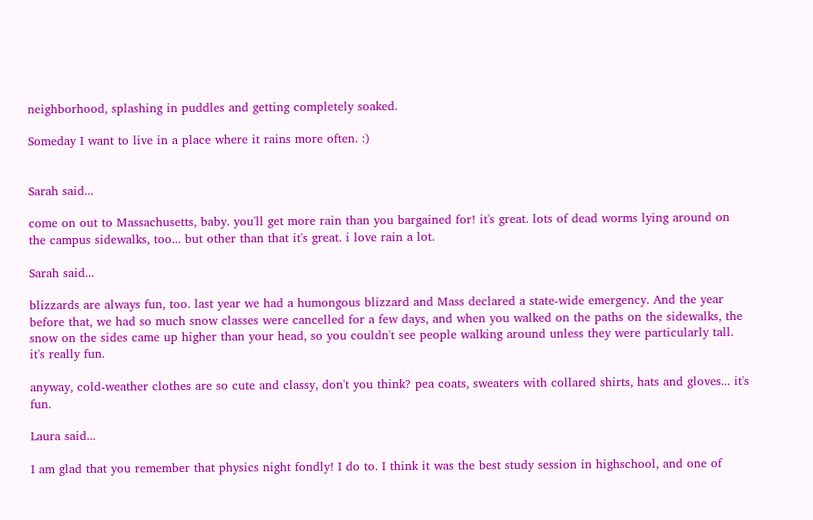neighborhood, splashing in puddles and getting completely soaked.

Someday I want to live in a place where it rains more often. :)


Sarah said...

come on out to Massachusetts, baby. you'll get more rain than you bargained for! it's great. lots of dead worms lying around on the campus sidewalks, too... but other than that it's great. i love rain a lot.

Sarah said...

blizzards are always fun, too. last year we had a humongous blizzard and Mass declared a state-wide emergency. And the year before that, we had so much snow classes were cancelled for a few days, and when you walked on the paths on the sidewalks, the snow on the sides came up higher than your head, so you couldn't see people walking around unless they were particularly tall. it's really fun.

anyway, cold-weather clothes are so cute and classy, don't you think? pea coats, sweaters with collared shirts, hats and gloves... it's fun.

Laura said...

I am glad that you remember that physics night fondly! I do to. I think it was the best study session in highschool, and one of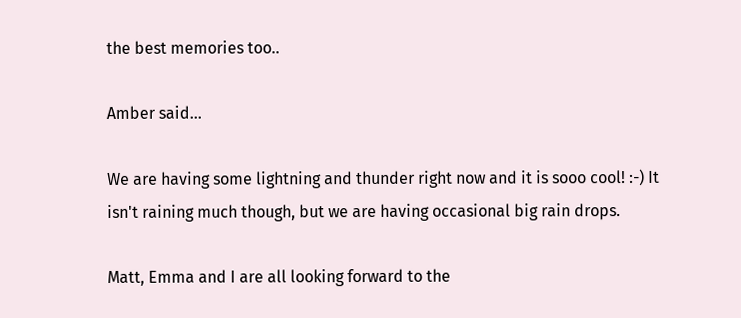the best memories too..

Amber said...

We are having some lightning and thunder right now and it is sooo cool! :-) It isn't raining much though, but we are having occasional big rain drops.

Matt, Emma and I are all looking forward to the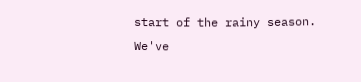start of the rainy season. We've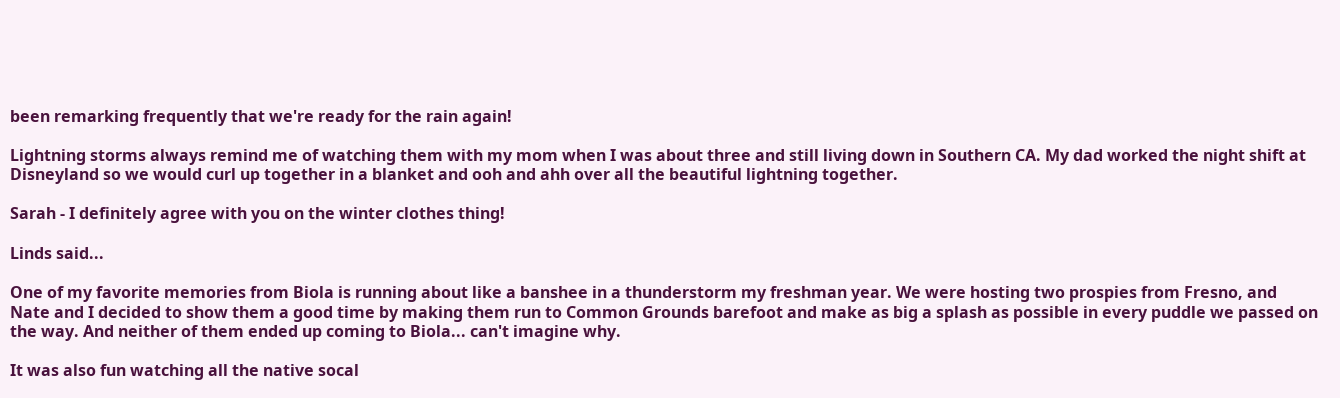been remarking frequently that we're ready for the rain again!

Lightning storms always remind me of watching them with my mom when I was about three and still living down in Southern CA. My dad worked the night shift at Disneyland so we would curl up together in a blanket and ooh and ahh over all the beautiful lightning together.

Sarah - I definitely agree with you on the winter clothes thing!

Linds said...

One of my favorite memories from Biola is running about like a banshee in a thunderstorm my freshman year. We were hosting two prospies from Fresno, and Nate and I decided to show them a good time by making them run to Common Grounds barefoot and make as big a splash as possible in every puddle we passed on the way. And neither of them ended up coming to Biola... can't imagine why.

It was also fun watching all the native socal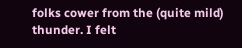folks cower from the (quite mild) thunder. I felt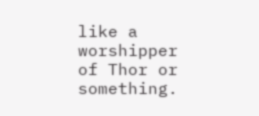like a worshipper of Thor or something.